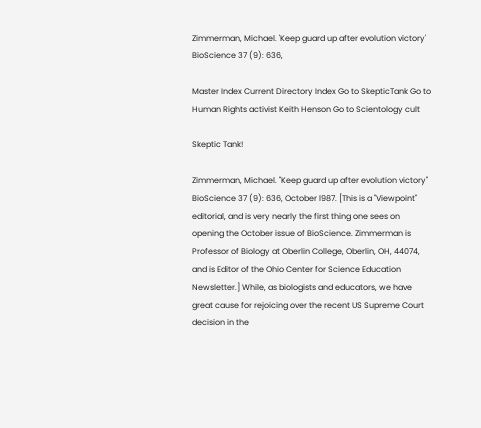Zimmerman, Michael. 'Keep guard up after evolution victory' BioScience 37 (9): 636,

Master Index Current Directory Index Go to SkepticTank Go to Human Rights activist Keith Henson Go to Scientology cult

Skeptic Tank!

Zimmerman, Michael. "Keep guard up after evolution victory" BioScience 37 (9): 636, October l987. [This is a "Viewpoint" editorial, and is very nearly the first thing one sees on opening the October issue of BioScience. Zimmerman is Professor of Biology at Oberlin College, Oberlin, OH, 44074, and is Editor of the Ohio Center for Science Education Newsletter.] While, as biologists and educators, we have great cause for rejoicing over the recent US Supreme Court decision in the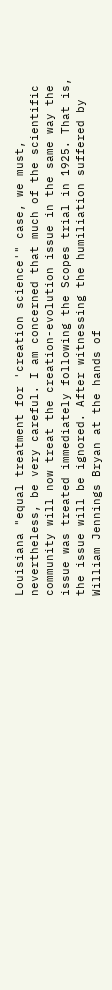Louisiana "equal treatment for 'creation science'" case, we must, nevertheless, be very careful. I am concerned that much of the scientific community will now treat the creation-evolution issue in the same way the issue was treated immediately following the Scopes trial in 1925. That is, the issue will be ignored. After witnessing the humiliation suffered by William Jennings Bryan at the hands of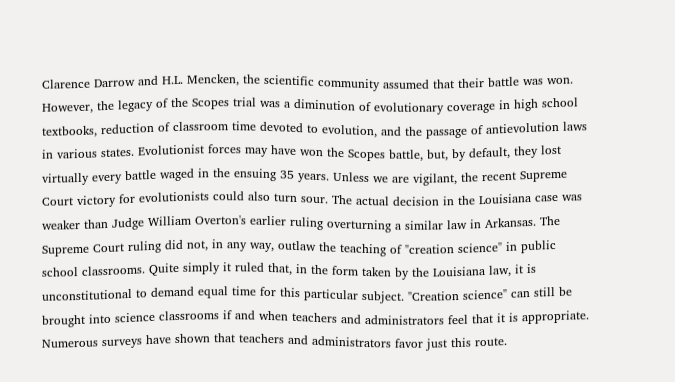Clarence Darrow and H.L. Mencken, the scientific community assumed that their battle was won. However, the legacy of the Scopes trial was a diminution of evolutionary coverage in high school textbooks, reduction of classroom time devoted to evolution, and the passage of antievolution laws in various states. Evolutionist forces may have won the Scopes battle, but, by default, they lost virtually every battle waged in the ensuing 35 years. Unless we are vigilant, the recent Supreme Court victory for evolutionists could also turn sour. The actual decision in the Louisiana case was weaker than Judge William Overton's earlier ruling overturning a similar law in Arkansas. The Supreme Court ruling did not, in any way, outlaw the teaching of "creation science" in public school classrooms. Quite simply it ruled that, in the form taken by the Louisiana law, it is unconstitutional to demand equal time for this particular subject. "Creation science" can still be brought into science classrooms if and when teachers and administrators feel that it is appropriate. Numerous surveys have shown that teachers and administrators favor just this route.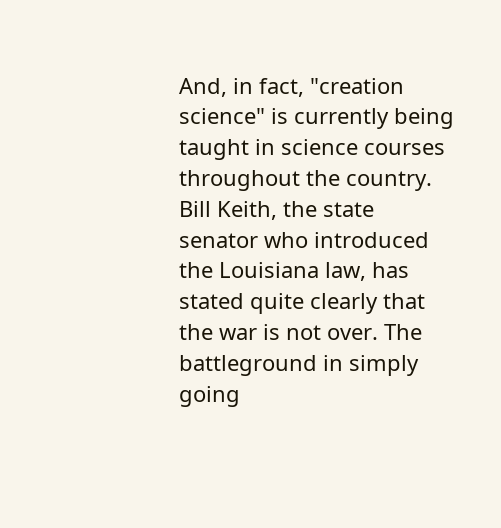And, in fact, "creation science" is currently being taught in science courses throughout the country. Bill Keith, the state senator who introduced the Louisiana law, has stated quite clearly that the war is not over. The battleground in simply going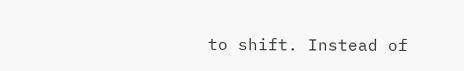to shift. Instead of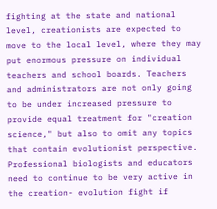fighting at the state and national level, creationists are expected to move to the local level, where they may put enormous pressure on individual teachers and school boards. Teachers and administrators are not only going to be under increased pressure to provide equal treatment for "creation science," but also to omit any topics that contain evolutionist perspective. Professional biologists and educators need to continue to be very active in the creation- evolution fight if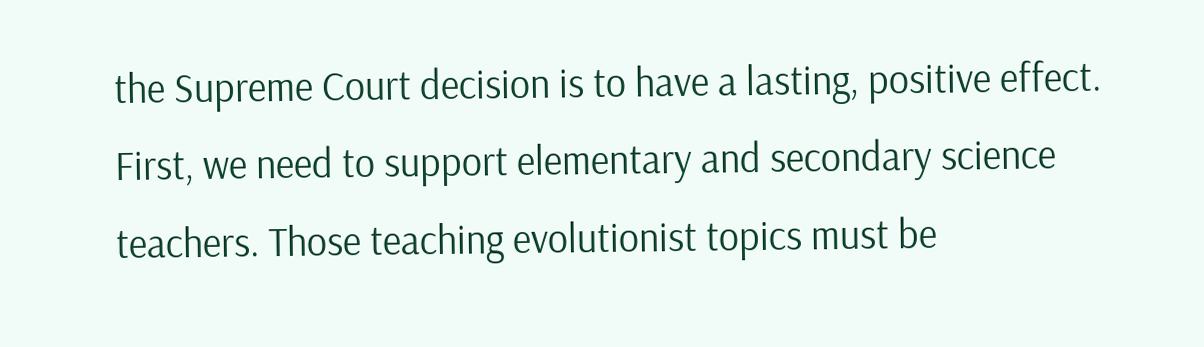the Supreme Court decision is to have a lasting, positive effect. First, we need to support elementary and secondary science teachers. Those teaching evolutionist topics must be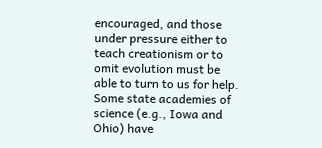encouraged, and those under pressure either to teach creationism or to omit evolution must be able to turn to us for help. Some state academies of science (e.g., Iowa and Ohio) have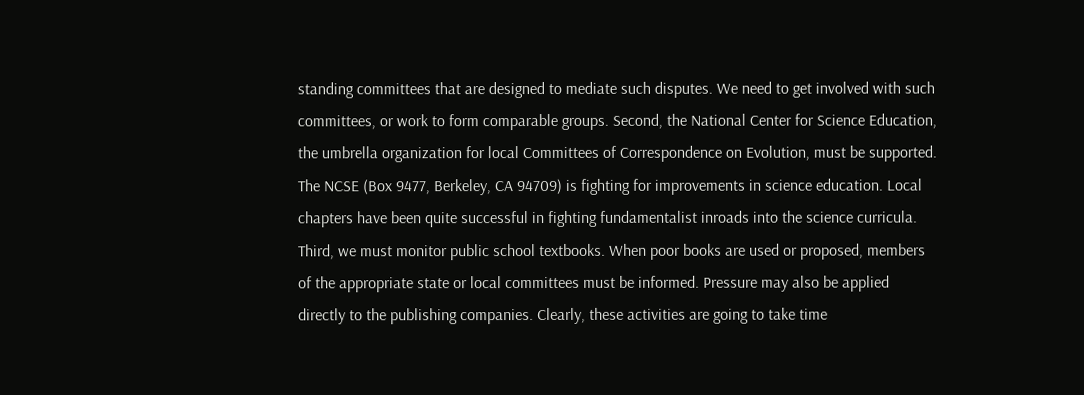standing committees that are designed to mediate such disputes. We need to get involved with such committees, or work to form comparable groups. Second, the National Center for Science Education, the umbrella organization for local Committees of Correspondence on Evolution, must be supported. The NCSE (Box 9477, Berkeley, CA 94709) is fighting for improvements in science education. Local chapters have been quite successful in fighting fundamentalist inroads into the science curricula. Third, we must monitor public school textbooks. When poor books are used or proposed, members of the appropriate state or local committees must be informed. Pressure may also be applied directly to the publishing companies. Clearly, these activities are going to take time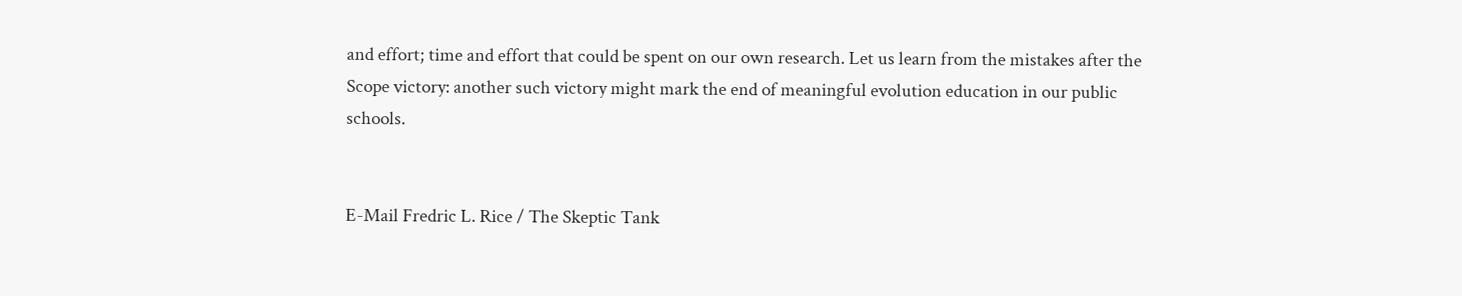and effort; time and effort that could be spent on our own research. Let us learn from the mistakes after the Scope victory: another such victory might mark the end of meaningful evolution education in our public schools.


E-Mail Fredric L. Rice / The Skeptic Tank